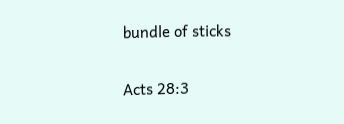bundle of sticks

Acts 28:3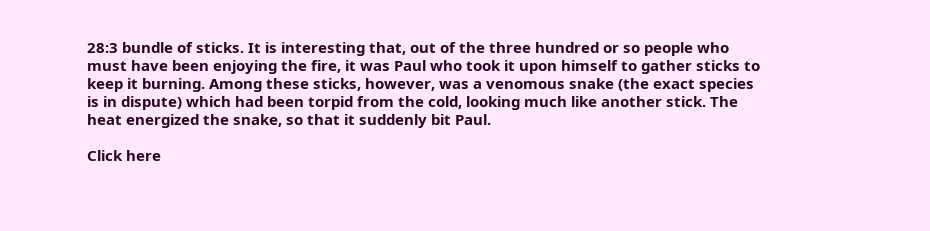28:3 bundle of sticks. It is interesting that, out of the three hundred or so people who must have been enjoying the fire, it was Paul who took it upon himself to gather sticks to keep it burning. Among these sticks, however, was a venomous snake (the exact species is in dispute) which had been torpid from the cold, looking much like another stick. The heat energized the snake, so that it suddenly bit Paul.

Click here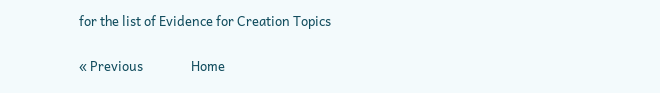for the list of Evidence for Creation Topics

« Previous                Home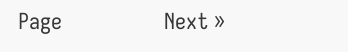Page                 Next »